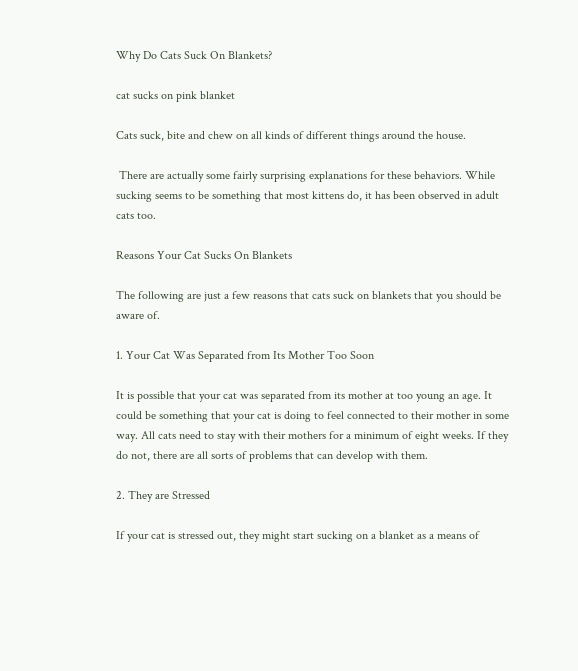Why Do Cats Suck On Blankets?

cat sucks on pink blanket

Cats suck, bite and chew on all kinds of different things around the house.

 There are actually some fairly surprising explanations for these behaviors. While sucking seems to be something that most kittens do, it has been observed in adult cats too.

Reasons Your Cat Sucks On Blankets

The following are just a few reasons that cats suck on blankets that you should be aware of.

1. Your Cat Was Separated from Its Mother Too Soon

It is possible that your cat was separated from its mother at too young an age. It could be something that your cat is doing to feel connected to their mother in some way. All cats need to stay with their mothers for a minimum of eight weeks. If they do not, there are all sorts of problems that can develop with them.

2. They are Stressed

If your cat is stressed out, they might start sucking on a blanket as a means of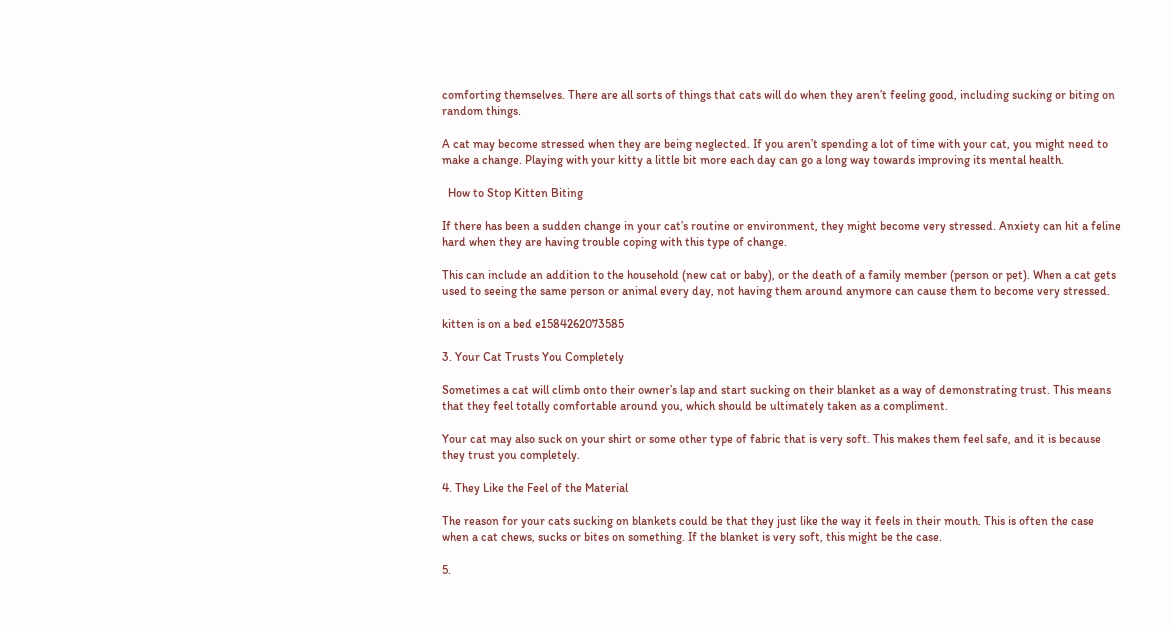comforting themselves. There are all sorts of things that cats will do when they aren’t feeling good, including sucking or biting on random things.

A cat may become stressed when they are being neglected. If you aren’t spending a lot of time with your cat, you might need to make a change. Playing with your kitty a little bit more each day can go a long way towards improving its mental health.

  How to Stop Kitten Biting

If there has been a sudden change in your cat’s routine or environment, they might become very stressed. Anxiety can hit a feline hard when they are having trouble coping with this type of change.

This can include an addition to the household (new cat or baby), or the death of a family member (person or pet). When a cat gets used to seeing the same person or animal every day, not having them around anymore can cause them to become very stressed.

kitten is on a bed e1584262073585

3. Your Cat Trusts You Completely

Sometimes a cat will climb onto their owner’s lap and start sucking on their blanket as a way of demonstrating trust. This means that they feel totally comfortable around you, which should be ultimately taken as a compliment.

Your cat may also suck on your shirt or some other type of fabric that is very soft. This makes them feel safe, and it is because they trust you completely.

4. They Like the Feel of the Material

The reason for your cats sucking on blankets could be that they just like the way it feels in their mouth. This is often the case when a cat chews, sucks or bites on something. If the blanket is very soft, this might be the case.

5.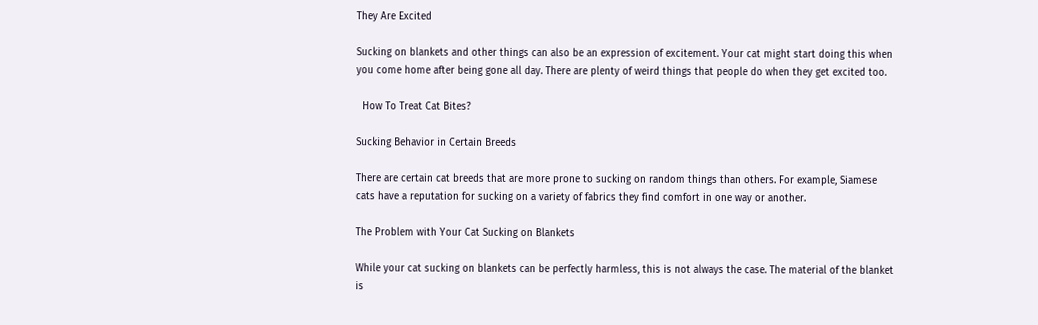They Are Excited

Sucking on blankets and other things can also be an expression of excitement. Your cat might start doing this when you come home after being gone all day. There are plenty of weird things that people do when they get excited too.

  How To Treat Cat Bites?

Sucking Behavior in Certain Breeds

There are certain cat breeds that are more prone to sucking on random things than others. For example, Siamese cats have a reputation for sucking on a variety of fabrics they find comfort in one way or another.

The Problem with Your Cat Sucking on Blankets

While your cat sucking on blankets can be perfectly harmless, this is not always the case. The material of the blanket is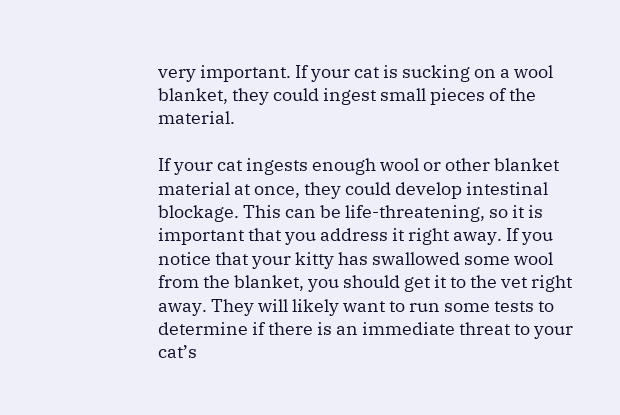very important. If your cat is sucking on a wool blanket, they could ingest small pieces of the material.

If your cat ingests enough wool or other blanket material at once, they could develop intestinal blockage. This can be life-threatening, so it is important that you address it right away. If you notice that your kitty has swallowed some wool from the blanket, you should get it to the vet right away. They will likely want to run some tests to determine if there is an immediate threat to your cat’s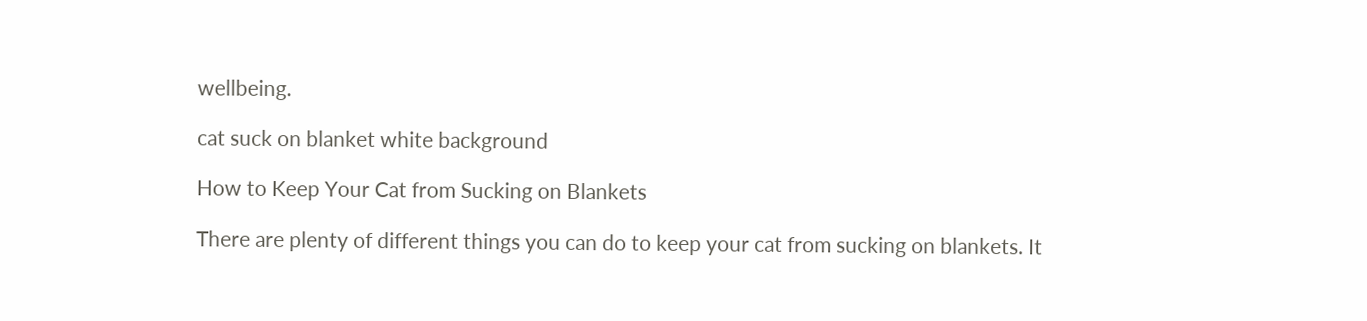wellbeing.

cat suck on blanket white background

How to Keep Your Cat from Sucking on Blankets

There are plenty of different things you can do to keep your cat from sucking on blankets. It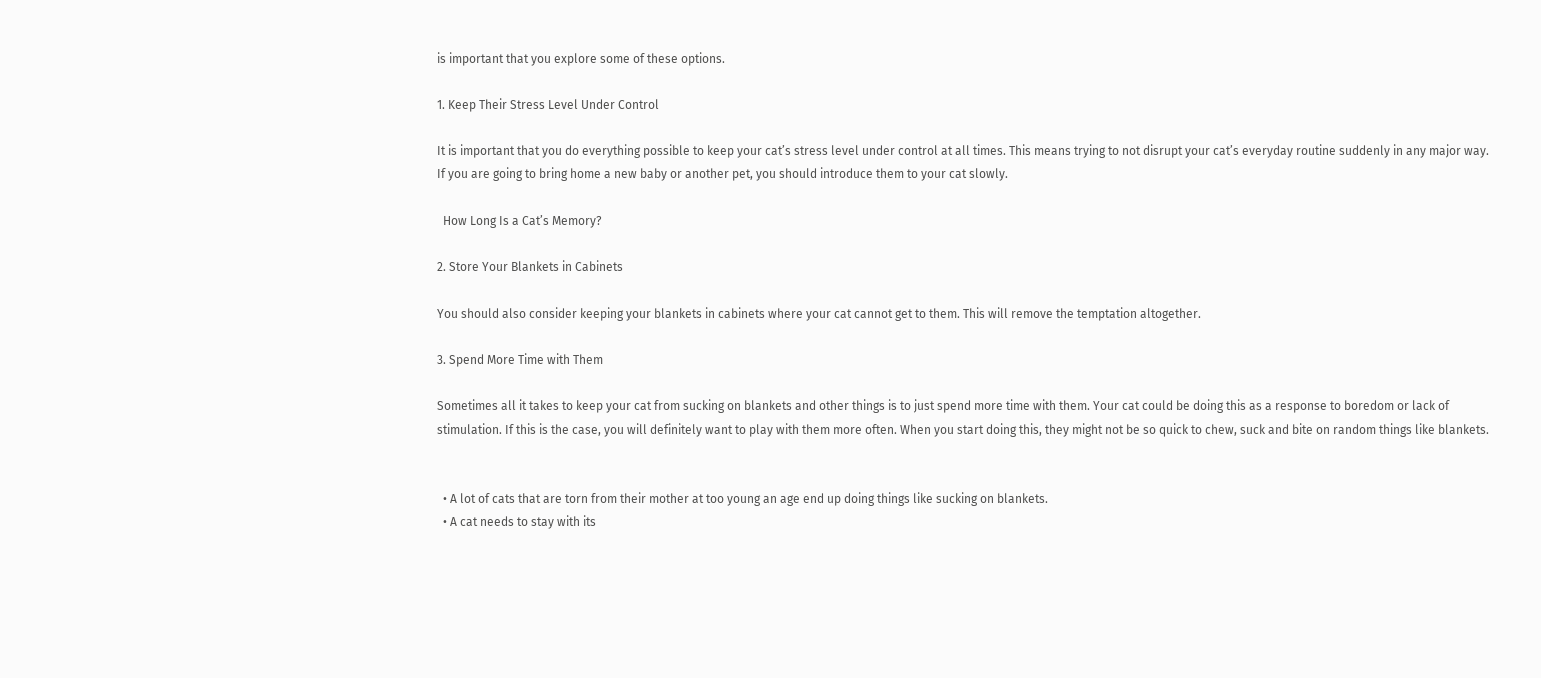is important that you explore some of these options.

1. Keep Their Stress Level Under Control

It is important that you do everything possible to keep your cat’s stress level under control at all times. This means trying to not disrupt your cat’s everyday routine suddenly in any major way. If you are going to bring home a new baby or another pet, you should introduce them to your cat slowly.

  How Long Is a Cat’s Memory?

2. Store Your Blankets in Cabinets

You should also consider keeping your blankets in cabinets where your cat cannot get to them. This will remove the temptation altogether.

3. Spend More Time with Them

Sometimes all it takes to keep your cat from sucking on blankets and other things is to just spend more time with them. Your cat could be doing this as a response to boredom or lack of stimulation. If this is the case, you will definitely want to play with them more often. When you start doing this, they might not be so quick to chew, suck and bite on random things like blankets.


  • A lot of cats that are torn from their mother at too young an age end up doing things like sucking on blankets.
  • A cat needs to stay with its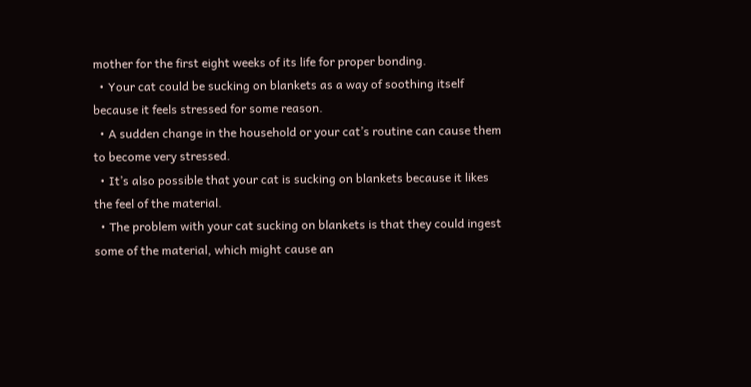mother for the first eight weeks of its life for proper bonding.
  • Your cat could be sucking on blankets as a way of soothing itself because it feels stressed for some reason.
  • A sudden change in the household or your cat’s routine can cause them to become very stressed.
  • It’s also possible that your cat is sucking on blankets because it likes the feel of the material.
  • The problem with your cat sucking on blankets is that they could ingest some of the material, which might cause an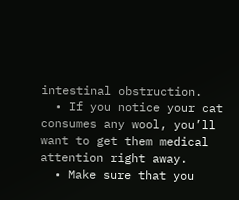intestinal obstruction.
  • If you notice your cat consumes any wool, you’ll want to get them medical attention right away.
  • Make sure that you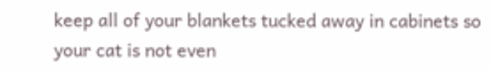keep all of your blankets tucked away in cabinets so your cat is not even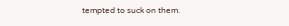tempted to suck on them.